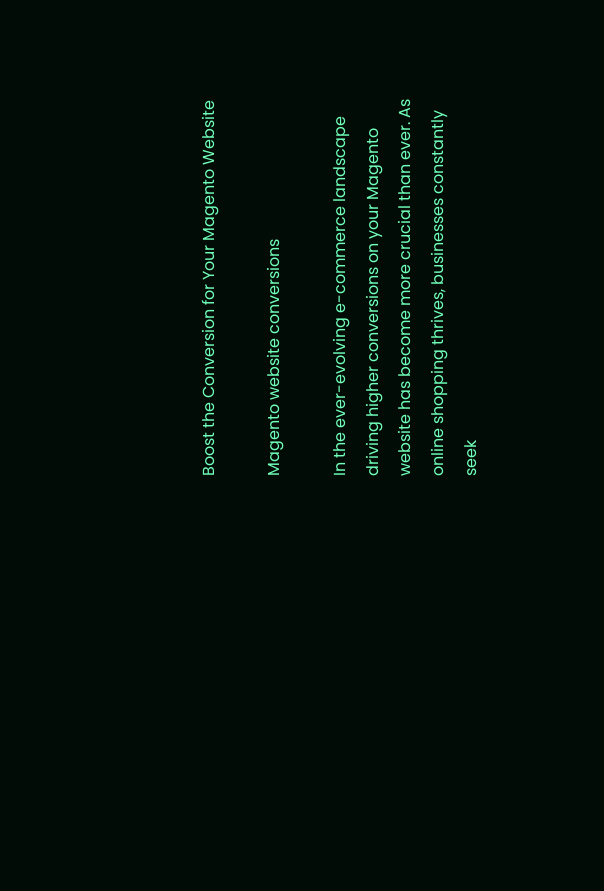Boost the Conversion for Your Magento Website

Magento website conversions

In the ever-evolving e-commerce landscape driving higher conversions on your Magento website has become more crucial than ever. As online shopping thrives, businesses constantly seek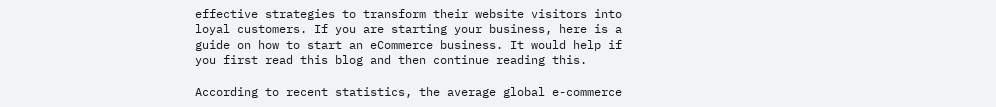effective strategies to transform their website visitors into loyal customers. If you are starting your business, here is a guide on how to start an eCommerce business. It would help if you first read this blog and then continue reading this.

According to recent statistics, the average global e-commerce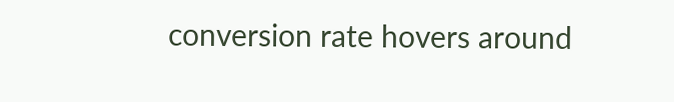conversion rate hovers around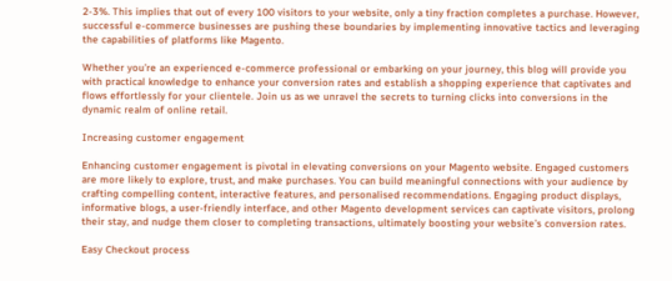2-3%. This implies that out of every 100 visitors to your website, only a tiny fraction completes a purchase. However, successful e-commerce businesses are pushing these boundaries by implementing innovative tactics and leveraging the capabilities of platforms like Magento.

Whether you’re an experienced e-commerce professional or embarking on your journey, this blog will provide you with practical knowledge to enhance your conversion rates and establish a shopping experience that captivates and flows effortlessly for your clientele. Join us as we unravel the secrets to turning clicks into conversions in the dynamic realm of online retail.

Increasing customer engagement

Enhancing customer engagement is pivotal in elevating conversions on your Magento website. Engaged customers are more likely to explore, trust, and make purchases. You can build meaningful connections with your audience by crafting compelling content, interactive features, and personalised recommendations. Engaging product displays, informative blogs, a user-friendly interface, and other Magento development services can captivate visitors, prolong their stay, and nudge them closer to completing transactions, ultimately boosting your website’s conversion rates.

Easy Checkout process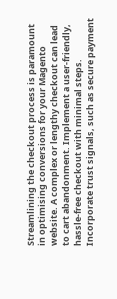Streamlining the checkout process is paramount in optimising conversions for your Magento website. A complex or lengthy checkout can lead to cart abandonment. Implement a user-friendly, hassle-free checkout with minimal steps. Incorporate trust signals, such as secure payment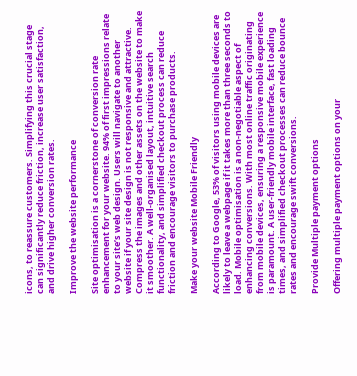icons, to reassure customers. Simplifying this crucial stage can significantly reduce friction, increase user satisfaction, and drive higher conversion rates.

Improve the website performance

Site optimisation is a cornerstone of conversion rate enhancement for your website. 94% of first impressions relate to your site’s web design. Users will navigate to another website if your site design is not responsive and attractive. Compress the images and other assets on the website to make it smoother. A well-organised layout, intuitive search functionality, and simplified checkout process can reduce friction and encourage visitors to purchase products.

Make your website Mobile Friendly

According to Google, 53% of visitors using mobile devices are likely to leave a webpage if it takes more than three seconds to load. Mobile optimisation is a non-negotiable aspect of enhancing conversions. With most online traffic originating from mobile devices, ensuring a responsive mobile experience is paramount. A user-friendly mobile interface, fast loading times, and simplified checkout processes can reduce bounce rates and encourage swift conversions.

Provide Multiple payment options

Offering multiple payment options on your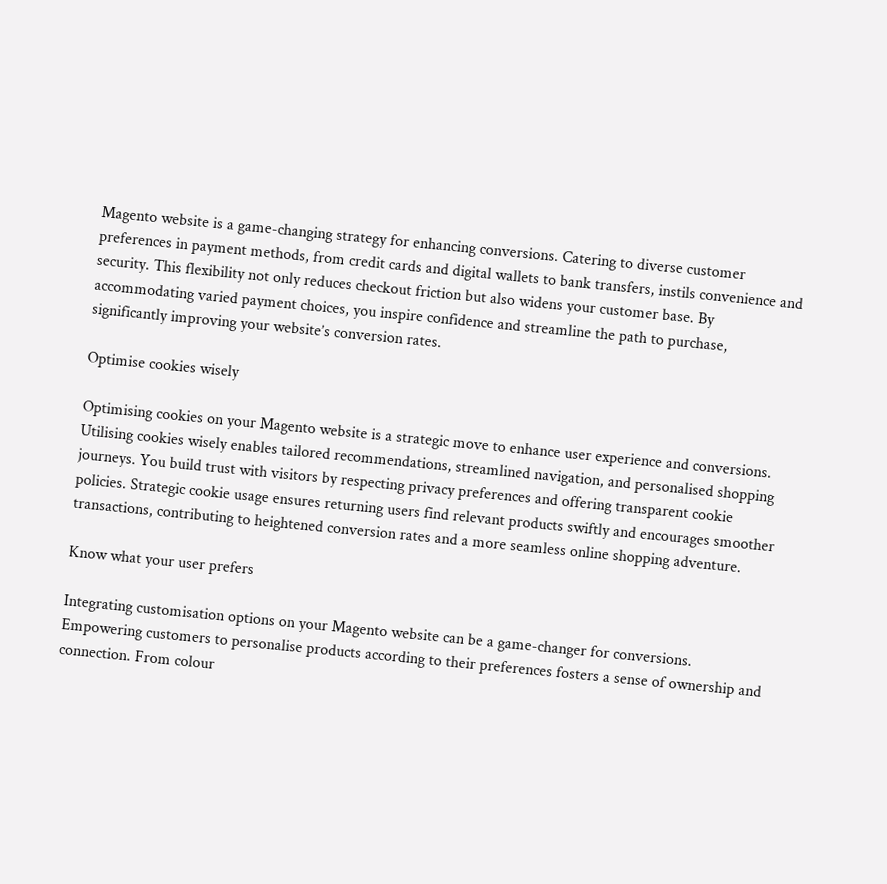Magento website is a game-changing strategy for enhancing conversions. Catering to diverse customer preferences in payment methods, from credit cards and digital wallets to bank transfers, instils convenience and security. This flexibility not only reduces checkout friction but also widens your customer base. By accommodating varied payment choices, you inspire confidence and streamline the path to purchase, significantly improving your website’s conversion rates.

Optimise cookies wisely

Optimising cookies on your Magento website is a strategic move to enhance user experience and conversions. Utilising cookies wisely enables tailored recommendations, streamlined navigation, and personalised shopping journeys. You build trust with visitors by respecting privacy preferences and offering transparent cookie policies. Strategic cookie usage ensures returning users find relevant products swiftly and encourages smoother transactions, contributing to heightened conversion rates and a more seamless online shopping adventure.

Know what your user prefers

Integrating customisation options on your Magento website can be a game-changer for conversions. Empowering customers to personalise products according to their preferences fosters a sense of ownership and connection. From colour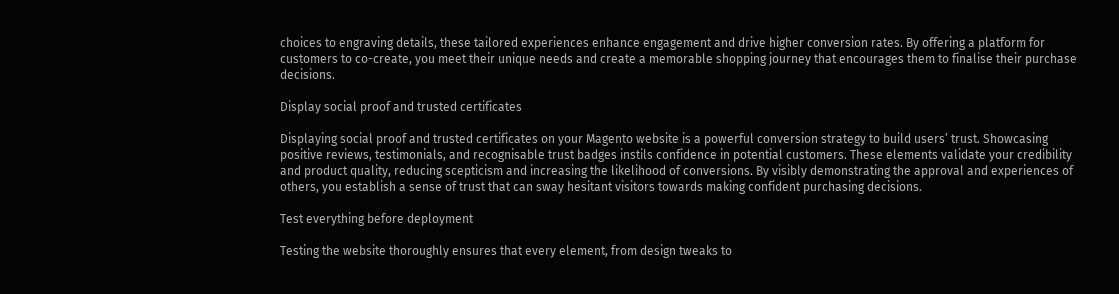choices to engraving details, these tailored experiences enhance engagement and drive higher conversion rates. By offering a platform for customers to co-create, you meet their unique needs and create a memorable shopping journey that encourages them to finalise their purchase decisions.

Display social proof and trusted certificates

Displaying social proof and trusted certificates on your Magento website is a powerful conversion strategy to build users’ trust. Showcasing positive reviews, testimonials, and recognisable trust badges instils confidence in potential customers. These elements validate your credibility and product quality, reducing scepticism and increasing the likelihood of conversions. By visibly demonstrating the approval and experiences of others, you establish a sense of trust that can sway hesitant visitors towards making confident purchasing decisions.

Test everything before deployment

Testing the website thoroughly ensures that every element, from design tweaks to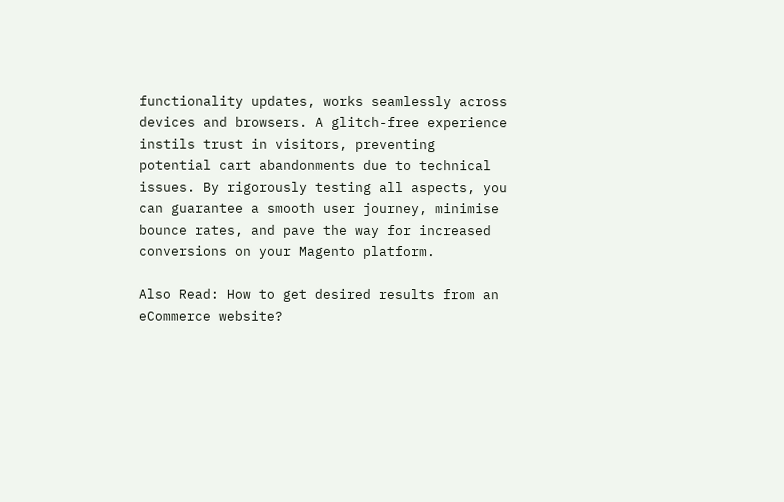functionality updates, works seamlessly across devices and browsers. A glitch-free experience instils trust in visitors, preventing potential cart abandonments due to technical issues. By rigorously testing all aspects, you can guarantee a smooth user journey, minimise bounce rates, and pave the way for increased conversions on your Magento platform.

Also Read: How to get desired results from an eCommerce website?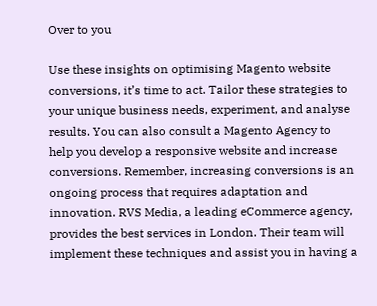Over to you

Use these insights on optimising Magento website conversions, it’s time to act. Tailor these strategies to your unique business needs, experiment, and analyse results. You can also consult a Magento Agency to help you develop a responsive website and increase conversions. Remember, increasing conversions is an ongoing process that requires adaptation and innovation. RVS Media, a leading eCommerce agency, provides the best services in London. Their team will implement these techniques and assist you in having a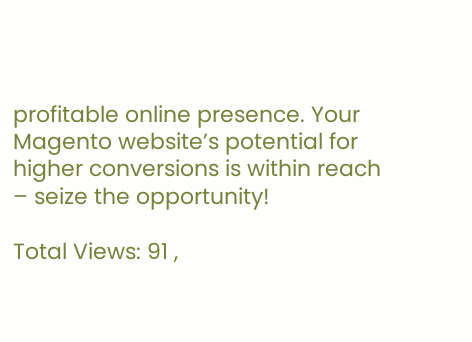profitable online presence. Your Magento website’s potential for higher conversions is within reach – seize the opportunity!

Total Views: 91 ,